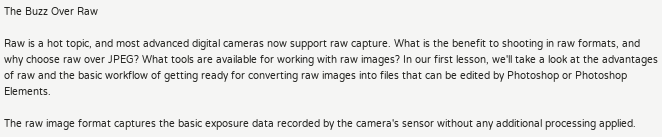The Buzz Over Raw

Raw is a hot topic, and most advanced digital cameras now support raw capture. What is the benefit to shooting in raw formats, and why choose raw over JPEG? What tools are available for working with raw images? In our first lesson, we'll take a look at the advantages of raw and the basic workflow of getting ready for converting raw images into files that can be edited by Photoshop or Photoshop Elements.

The raw image format captures the basic exposure data recorded by the camera's sensor without any additional processing applied.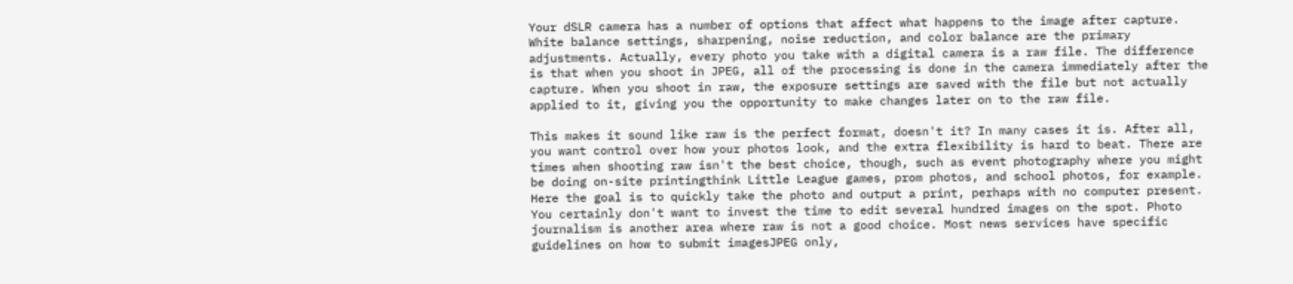Your dSLR camera has a number of options that affect what happens to the image after capture. White balance settings, sharpening, noise reduction, and color balance are the primary adjustments. Actually, every photo you take with a digital camera is a raw file. The difference is that when you shoot in JPEG, all of the processing is done in the camera immediately after the capture. When you shoot in raw, the exposure settings are saved with the file but not actually applied to it, giving you the opportunity to make changes later on to the raw file.

This makes it sound like raw is the perfect format, doesn't it? In many cases it is. After all, you want control over how your photos look, and the extra flexibility is hard to beat. There are times when shooting raw isn't the best choice, though, such as event photography where you might be doing on-site printingthink Little League games, prom photos, and school photos, for example. Here the goal is to quickly take the photo and output a print, perhaps with no computer present. You certainly don't want to invest the time to edit several hundred images on the spot. Photo journalism is another area where raw is not a good choice. Most news services have specific guidelines on how to submit imagesJPEG only,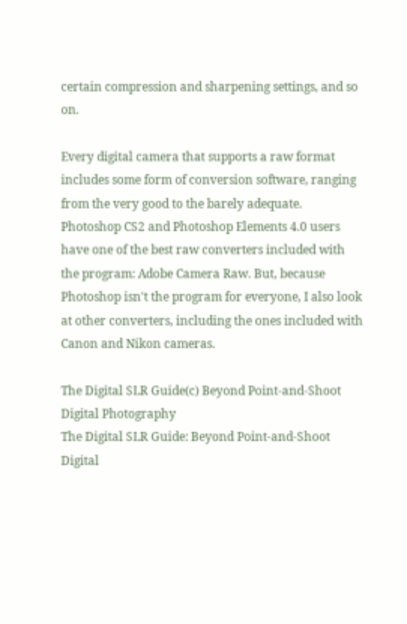certain compression and sharpening settings, and so on.

Every digital camera that supports a raw format includes some form of conversion software, ranging from the very good to the barely adequate. Photoshop CS2 and Photoshop Elements 4.0 users have one of the best raw converters included with the program: Adobe Camera Raw. But, because Photoshop isn't the program for everyone, I also look at other converters, including the ones included with Canon and Nikon cameras.

The Digital SLR Guide(c) Beyond Point-and-Shoot Digital Photography
The Digital SLR Guide: Beyond Point-and-Shoot Digital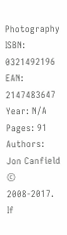Photography
ISBN: 0321492196
EAN: 2147483647
Year: N/A
Pages: 91
Authors: Jon Canfield © 2008-2017.
If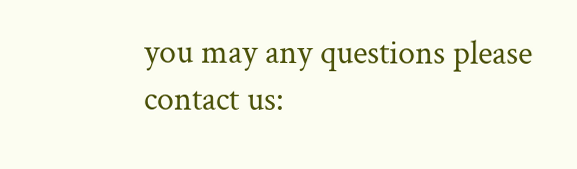you may any questions please contact us: